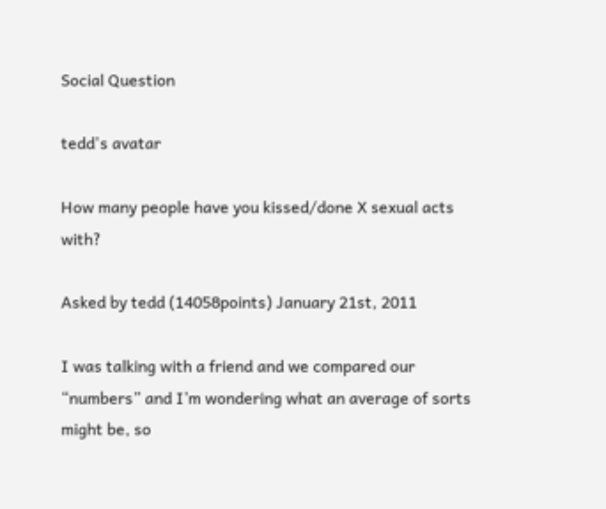Social Question

tedd's avatar

How many people have you kissed/done X sexual acts with?

Asked by tedd (14058points) January 21st, 2011

I was talking with a friend and we compared our “numbers” and I’m wondering what an average of sorts might be, so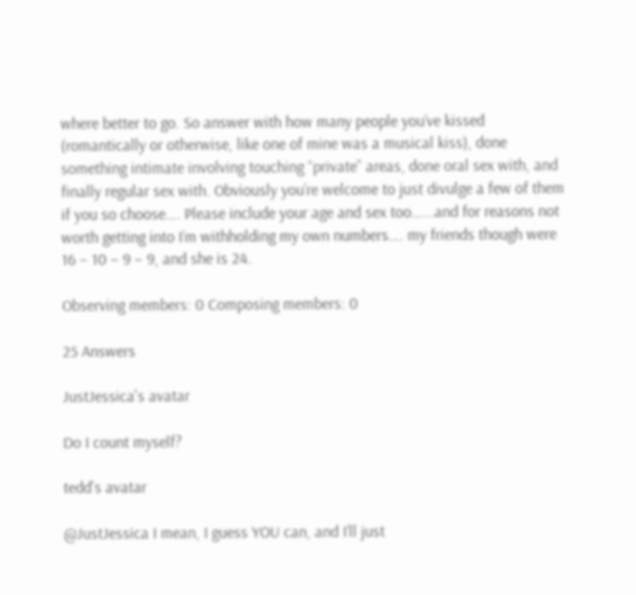where better to go. So answer with how many people you’ve kissed (romantically or otherwise, like one of mine was a musical kiss), done something intimate involving touching “private” areas, done oral sex with, and finally regular sex with. Obviously you’re welcome to just divulge a few of them if you so choose…. Please include your age and sex too…...and for reasons not worth getting into I’m withholding my own numbers…. my friends though were 16 – 10 – 9 – 9, and she is 24.

Observing members: 0 Composing members: 0

25 Answers

JustJessica's avatar

Do I count myself?

tedd's avatar

@JustJessica I mean, I guess YOU can, and I’ll just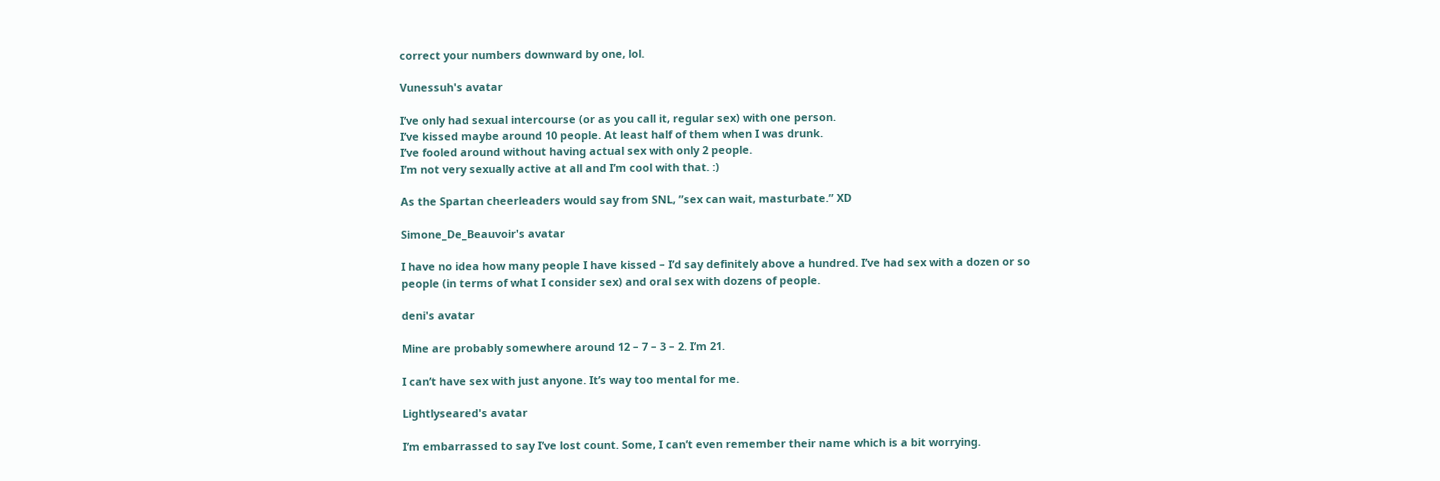correct your numbers downward by one, lol.

Vunessuh's avatar

I’ve only had sexual intercourse (or as you call it, regular sex) with one person.
I’ve kissed maybe around 10 people. At least half of them when I was drunk.
I’ve fooled around without having actual sex with only 2 people.
I’m not very sexually active at all and I’m cool with that. :)

As the Spartan cheerleaders would say from SNL, ”sex can wait, masturbate.” XD

Simone_De_Beauvoir's avatar

I have no idea how many people I have kissed – I’d say definitely above a hundred. I’ve had sex with a dozen or so people (in terms of what I consider sex) and oral sex with dozens of people.

deni's avatar

Mine are probably somewhere around 12 – 7 – 3 – 2. I’m 21.

I can’t have sex with just anyone. It’s way too mental for me.

Lightlyseared's avatar

I’m embarrassed to say I’ve lost count. Some, I can’t even remember their name which is a bit worrying.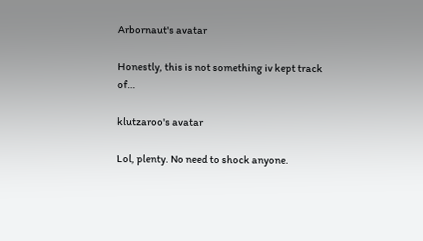Arbornaut's avatar

Honestly, this is not something iv kept track of…

klutzaroo's avatar

Lol, plenty. No need to shock anyone.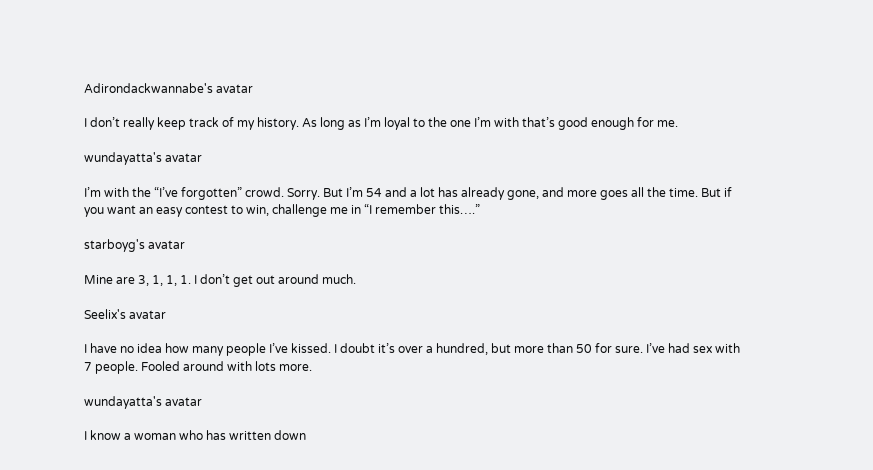Adirondackwannabe's avatar

I don’t really keep track of my history. As long as I’m loyal to the one I’m with that’s good enough for me.

wundayatta's avatar

I’m with the “I’ve forgotten” crowd. Sorry. But I’m 54 and a lot has already gone, and more goes all the time. But if you want an easy contest to win, challenge me in “I remember this….”

starboyg's avatar

Mine are 3, 1, 1, 1. I don’t get out around much.

Seelix's avatar

I have no idea how many people I’ve kissed. I doubt it’s over a hundred, but more than 50 for sure. I’ve had sex with 7 people. Fooled around with lots more.

wundayatta's avatar

I know a woman who has written down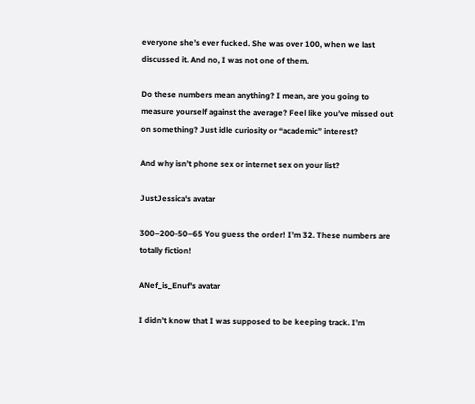everyone she’s ever fucked. She was over 100, when we last discussed it. And no, I was not one of them.

Do these numbers mean anything? I mean, are you going to measure yourself against the average? Feel like you’ve missed out on something? Just idle curiosity or “academic” interest?

And why isn’t phone sex or internet sex on your list?

JustJessica's avatar

300–200-50–65 You guess the order! I’m 32. These numbers are totally fiction!

ANef_is_Enuf's avatar

I didn’t know that I was supposed to be keeping track. I’m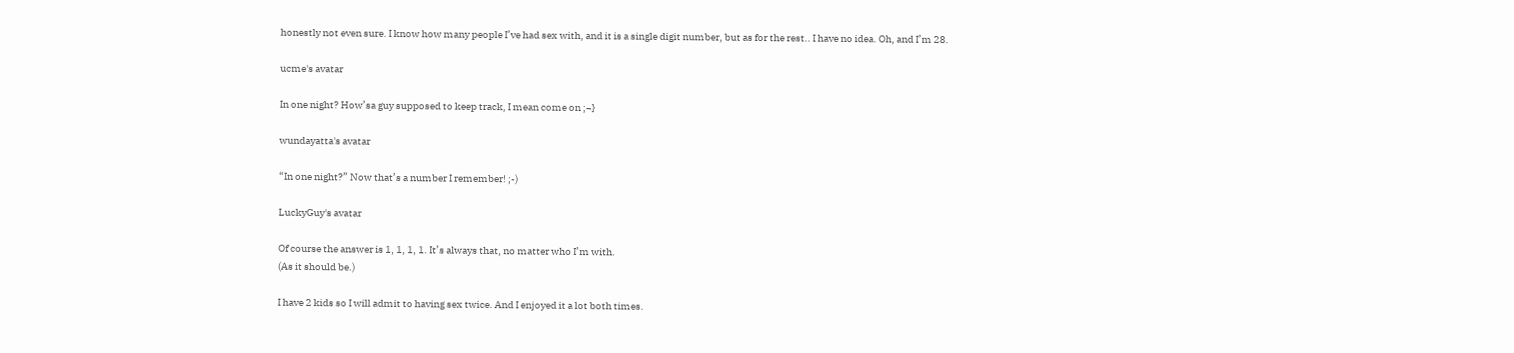honestly not even sure. I know how many people I’ve had sex with, and it is a single digit number, but as for the rest.. I have no idea. Oh, and I’m 28.

ucme's avatar

In one night? How’sa guy supposed to keep track, I mean come on ;¬}

wundayatta's avatar

“In one night?” Now that’s a number I remember! ;-)

LuckyGuy's avatar

Of course the answer is 1, 1, 1, 1. It’s always that, no matter who I’m with.
(As it should be.)

I have 2 kids so I will admit to having sex twice. And I enjoyed it a lot both times.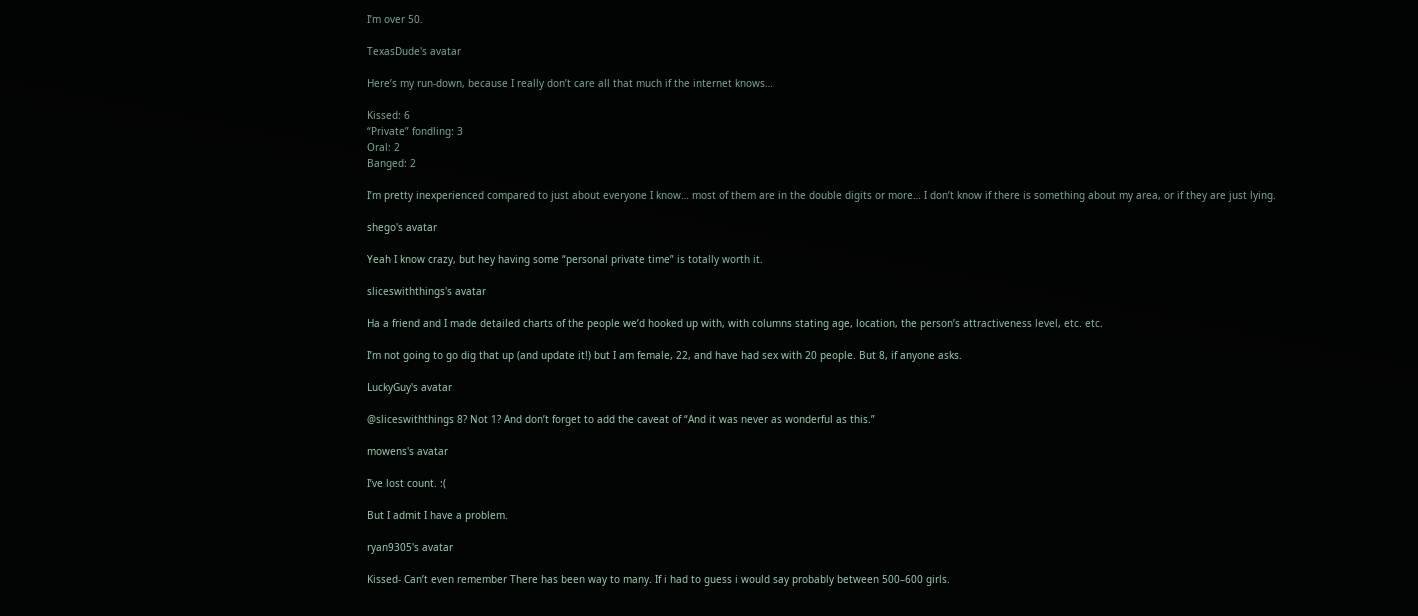I’m over 50.

TexasDude's avatar

Here’s my run-down, because I really don’t care all that much if the internet knows…

Kissed: 6
“Private” fondling: 3
Oral: 2
Banged: 2

I’m pretty inexperienced compared to just about everyone I know… most of them are in the double digits or more… I don’t know if there is something about my area, or if they are just lying.

shego's avatar

Yeah I know crazy, but hey having some “personal private time” is totally worth it.

sliceswiththings's avatar

Ha a friend and I made detailed charts of the people we’d hooked up with, with columns stating age, location, the person’s attractiveness level, etc. etc.

I’m not going to go dig that up (and update it!) but I am female, 22, and have had sex with 20 people. But 8, if anyone asks.

LuckyGuy's avatar

@sliceswiththings 8? Not 1? And don’t forget to add the caveat of “And it was never as wonderful as this.”

mowens's avatar

I’ve lost count. :(

But I admit I have a problem.

ryan9305's avatar

Kissed- Can’t even remember There has been way to many. If i had to guess i would say probably between 500–600 girls.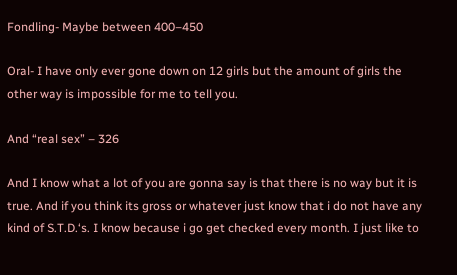Fondling- Maybe between 400–450

Oral- I have only ever gone down on 12 girls but the amount of girls the other way is impossible for me to tell you.

And “real sex” – 326

And I know what a lot of you are gonna say is that there is no way but it is true. And if you think its gross or whatever just know that i do not have any kind of S.T.D.‘s. I know because i go get checked every month. I just like to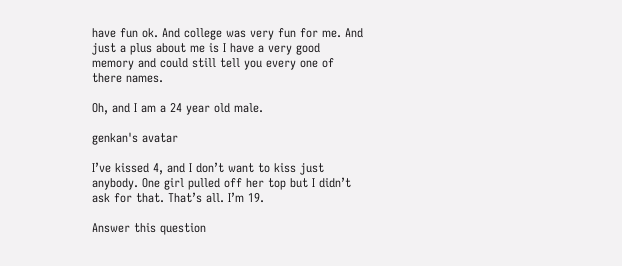have fun ok. And college was very fun for me. And just a plus about me is I have a very good memory and could still tell you every one of there names.

Oh, and I am a 24 year old male.

genkan's avatar

I’ve kissed 4, and I don’t want to kiss just anybody. One girl pulled off her top but I didn’t ask for that. That’s all. I’m 19.

Answer this question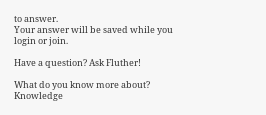to answer.
Your answer will be saved while you login or join.

Have a question? Ask Fluther!

What do you know more about?
Knowledge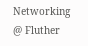Networking @ Fluther